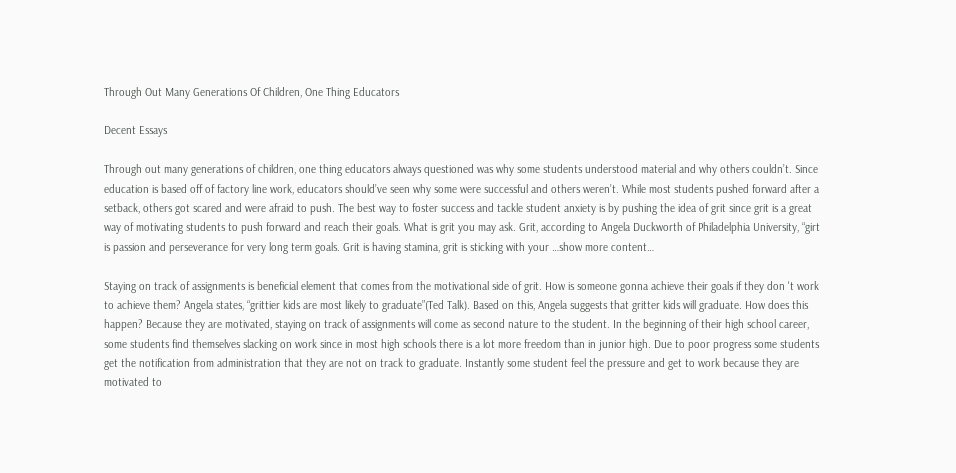Through Out Many Generations Of Children, One Thing Educators

Decent Essays

Through out many generations of children, one thing educators always questioned was why some students understood material and why others couldn’t. Since education is based off of factory line work, educators should’ve seen why some were successful and others weren’t. While most students pushed forward after a setback, others got scared and were afraid to push. The best way to foster success and tackle student anxiety is by pushing the idea of grit since grit is a great way of motivating students to push forward and reach their goals. What is grit you may ask. Grit, according to Angela Duckworth of Philadelphia University, “girt is passion and perseverance for very long term goals. Grit is having stamina, grit is sticking with your …show more content…

Staying on track of assignments is beneficial element that comes from the motivational side of grit. How is someone gonna achieve their goals if they don 't work to achieve them? Angela states, “grittier kids are most likely to graduate”(Ted Talk). Based on this, Angela suggests that gritter kids will graduate. How does this happen? Because they are motivated, staying on track of assignments will come as second nature to the student. In the beginning of their high school career, some students find themselves slacking on work since in most high schools there is a lot more freedom than in junior high. Due to poor progress some students get the notification from administration that they are not on track to graduate. Instantly some student feel the pressure and get to work because they are motivated to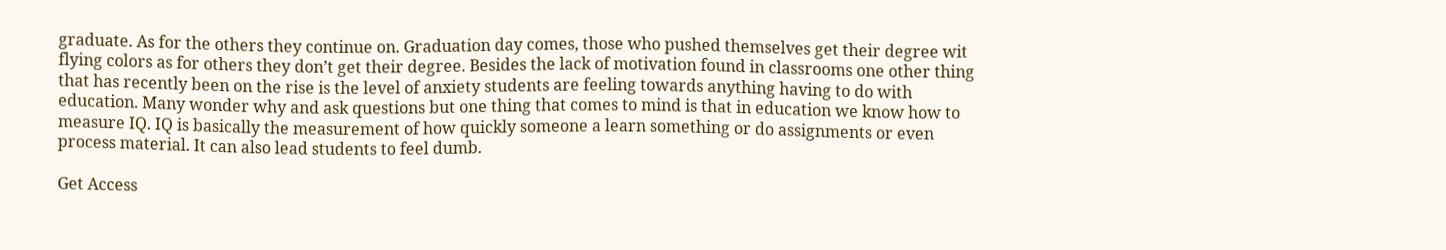graduate. As for the others they continue on. Graduation day comes, those who pushed themselves get their degree wit flying colors as for others they don’t get their degree. Besides the lack of motivation found in classrooms one other thing that has recently been on the rise is the level of anxiety students are feeling towards anything having to do with education. Many wonder why and ask questions but one thing that comes to mind is that in education we know how to measure IQ. IQ is basically the measurement of how quickly someone a learn something or do assignments or even process material. It can also lead students to feel dumb.

Get Access